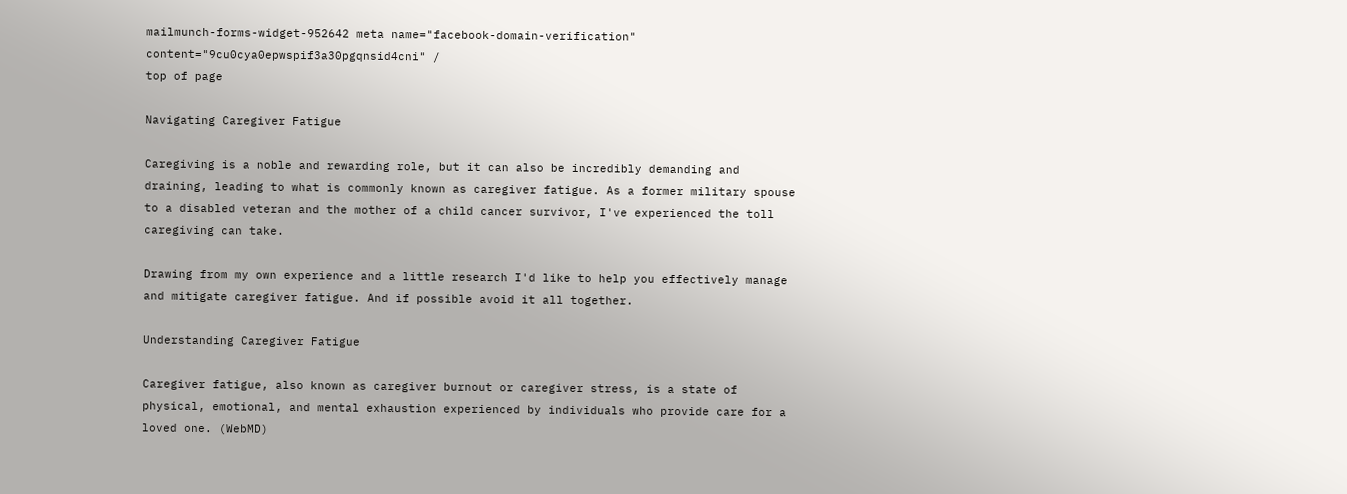mailmunch-forms-widget-952642 meta name="facebook-domain-verification" content="9cu0cya0epwspif3a30pgqnsid4cni" /
top of page

Navigating Caregiver Fatigue

Caregiving is a noble and rewarding role, but it can also be incredibly demanding and draining, leading to what is commonly known as caregiver fatigue. As a former military spouse to a disabled veteran and the mother of a child cancer survivor, I've experienced the toll caregiving can take.

Drawing from my own experience and a little research I'd like to help you effectively manage and mitigate caregiver fatigue. And if possible avoid it all together.

Understanding Caregiver Fatigue

Caregiver fatigue, also known as caregiver burnout or caregiver stress, is a state of physical, emotional, and mental exhaustion experienced by individuals who provide care for a loved one. (WebMD)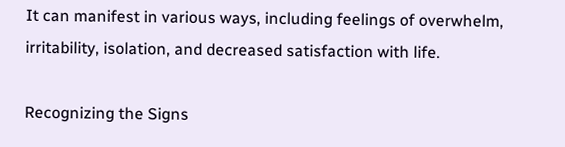It can manifest in various ways, including feelings of overwhelm, irritability, isolation, and decreased satisfaction with life.

Recognizing the Signs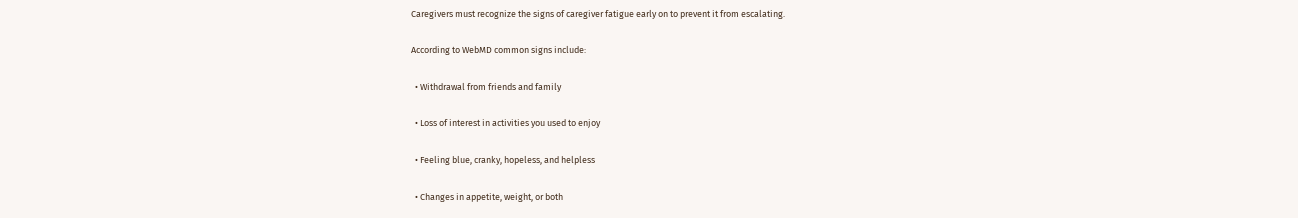Caregivers must recognize the signs of caregiver fatigue early on to prevent it from escalating.

According to WebMD common signs include:

  • Withdrawal from friends and family

  • Loss of interest in activities you used to enjoy

  • Feeling blue, cranky, hopeless, and helpless

  • Changes in appetite, weight, or both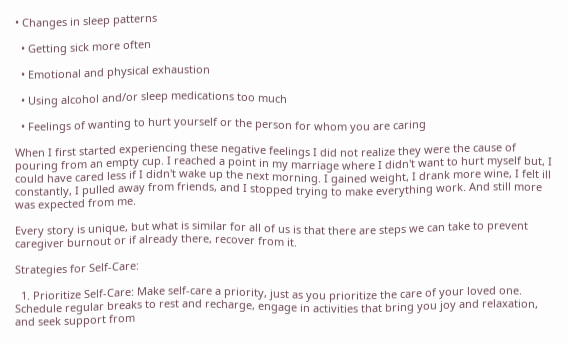• Changes in sleep patterns

  • Getting sick more often

  • Emotional and physical exhaustion

  • Using alcohol and/or sleep medications too much

  • Feelings of wanting to hurt yourself or the person for whom you are caring

When I first started experiencing these negative feelings I did not realize they were the cause of pouring from an empty cup. I reached a point in my marriage where I didn't want to hurt myself but, I could have cared less if I didn't wake up the next morning. I gained weight, I drank more wine, I felt ill constantly, I pulled away from friends, and I stopped trying to make everything work. And still more was expected from me.

Every story is unique, but what is similar for all of us is that there are steps we can take to prevent caregiver burnout or if already there, recover from it.

Strategies for Self-Care:

  1. Prioritize Self-Care: Make self-care a priority, just as you prioritize the care of your loved one. Schedule regular breaks to rest and recharge, engage in activities that bring you joy and relaxation, and seek support from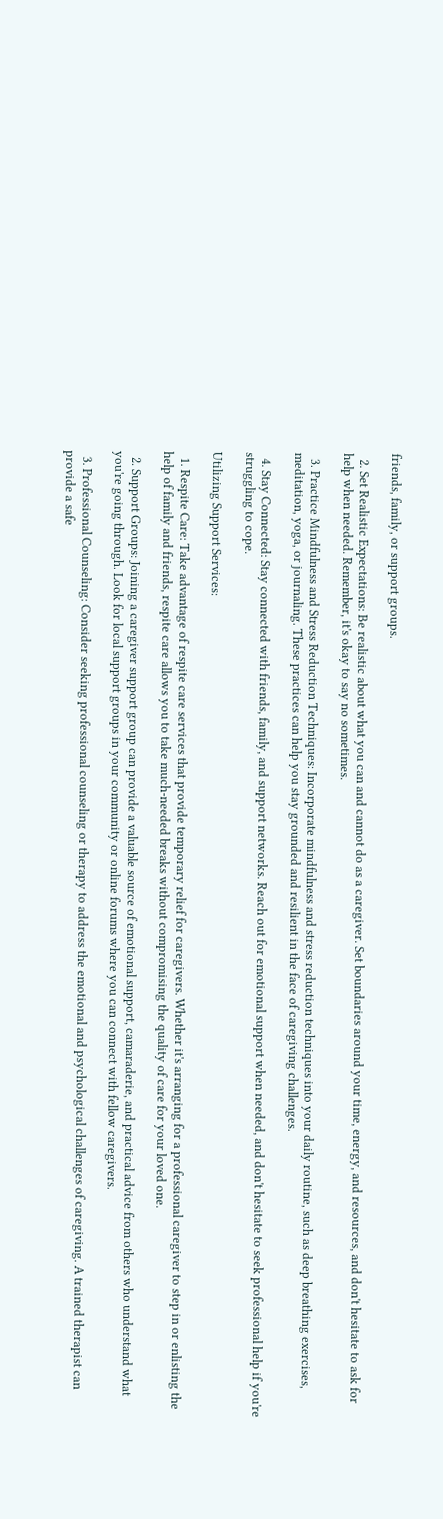friends, family, or support groups.

  2. Set Realistic Expectations: Be realistic about what you can and cannot do as a caregiver. Set boundaries around your time, energy, and resources, and don't hesitate to ask for help when needed. Remember, it's okay to say no sometimes.

  3. Practice Mindfulness and Stress Reduction Techniques: Incorporate mindfulness and stress reduction techniques into your daily routine, such as deep breathing exercises, meditation, yoga, or journaling. These practices can help you stay grounded and resilient in the face of caregiving challenges.

  4. Stay Connected: Stay connected with friends, family, and support networks. Reach out for emotional support when needed, and don't hesitate to seek professional help if you're struggling to cope.

Utilizing Support Services:

  1. Respite Care: Take advantage of respite care services that provide temporary relief for caregivers. Whether it's arranging for a professional caregiver to step in or enlisting the help of family and friends, respite care allows you to take much-needed breaks without compromising the quality of care for your loved one.

  2. Support Groups: Joining a caregiver support group can provide a valuable source of emotional support, camaraderie, and practical advice from others who understand what you're going through. Look for local support groups in your community or online forums where you can connect with fellow caregivers.

  3. Professional Counseling: Consider seeking professional counseling or therapy to address the emotional and psychological challenges of caregiving. A trained therapist can provide a safe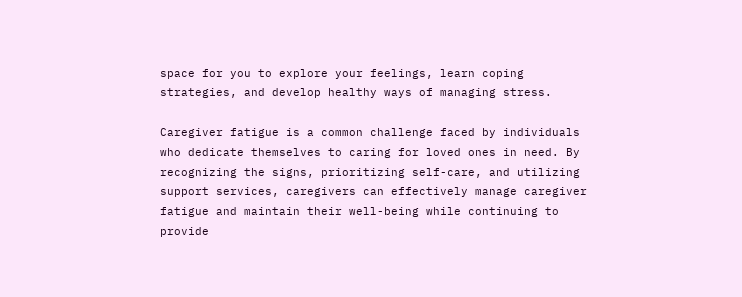space for you to explore your feelings, learn coping strategies, and develop healthy ways of managing stress.

Caregiver fatigue is a common challenge faced by individuals who dedicate themselves to caring for loved ones in need. By recognizing the signs, prioritizing self-care, and utilizing support services, caregivers can effectively manage caregiver fatigue and maintain their well-being while continuing to provide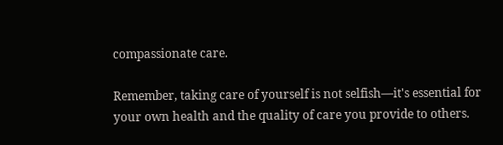compassionate care.

Remember, taking care of yourself is not selfish—it's essential for your own health and the quality of care you provide to others.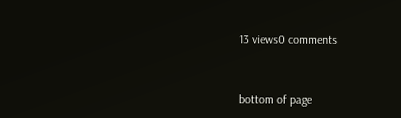13 views0 comments


bottom of page